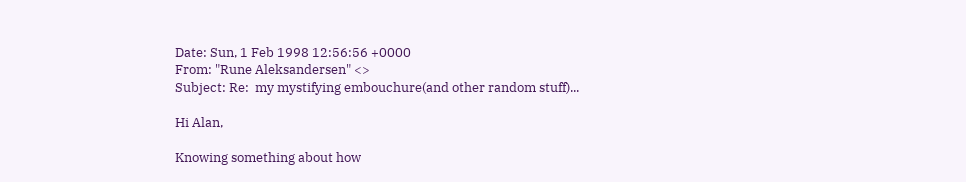Date: Sun, 1 Feb 1998 12:56:56 +0000
From: "Rune Aleksandersen" <>
Subject: Re:  my mystifying embouchure(and other random stuff)...

Hi Alan,

Knowing something about how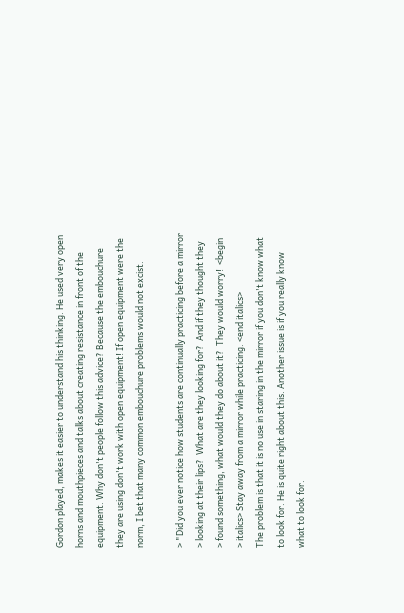Gordon played, makes it easier to understand his thinking. He used very open horns and mouthpieces and talks about creating resistance in front of the equipment. Why don't people follow this advice? Because the embouchure they are using don't work with open equipment! If open equipment were the norm, I bet that many common embouchure problems would not excist.

> "Did you ever notice how students are continually practicing before a mirror
> looking at their lips?  What are they looking for?  And if they thought they
> found something, what would they do about it?  They would worry!  <begin
> italics> Stay away from a mirror while practicing. <end italics>
The problem is that it is no use in staring in the mirror if you don't know what to look for. He is quite right about this. Another issue is if you really know what to look for.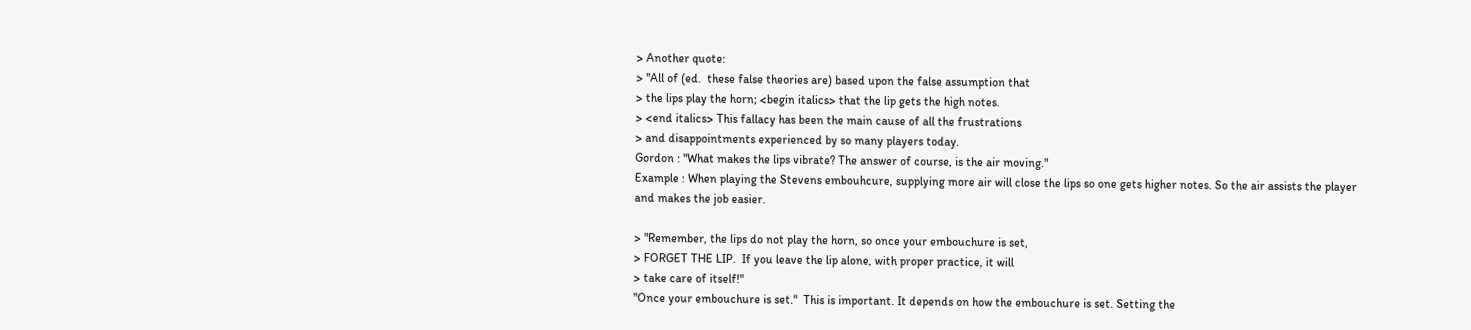> Another quote:
> "All of (ed.  these false theories are) based upon the false assumption that
> the lips play the horn; <begin italics> that the lip gets the high notes.
> <end italics> This fallacy has been the main cause of all the frustrations
> and disappointments experienced by so many players today.
Gordon : "What makes the lips vibrate? The answer of course, is the air moving."
Example : When playing the Stevens embouhcure, supplying more air will close the lips so one gets higher notes. So the air assists the player and makes the job easier.

> "Remember, the lips do not play the horn, so once your embouchure is set,
> FORGET THE LIP.  If you leave the lip alone, with proper practice, it will
> take care of itself!"
"Once your embouchure is set."  This is important. It depends on how the embouchure is set. Setting the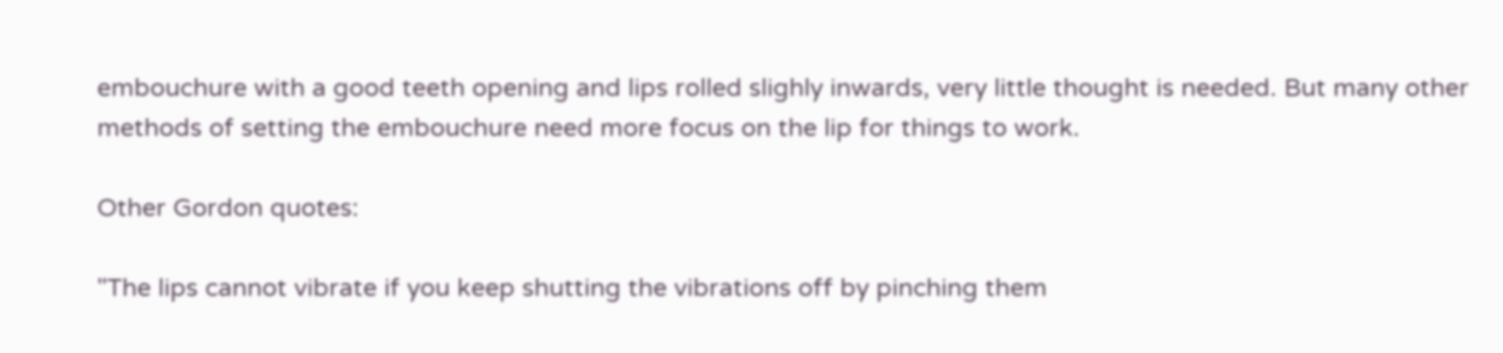embouchure with a good teeth opening and lips rolled slighly inwards, very little thought is needed. But many other methods of setting the embouchure need more focus on the lip for things to work.

Other Gordon quotes:

"The lips cannot vibrate if you keep shutting the vibrations off by pinching them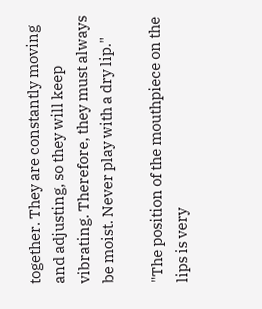together. They are constantly moving and adjusting, so they will keep vibrating. Therefore, they must always be moist. Never play with a dry lip."

"The position of the mouthpiece on the lips is very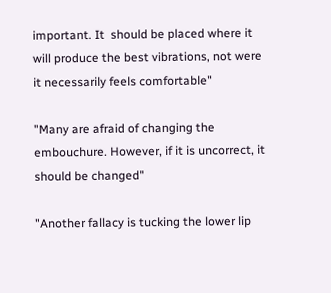important. It  should be placed where it will produce the best vibrations, not were it necessarily feels comfortable"

"Many are afraid of changing the embouchure. However, if it is uncorrect, it should be changed"

"Another fallacy is tucking the lower lip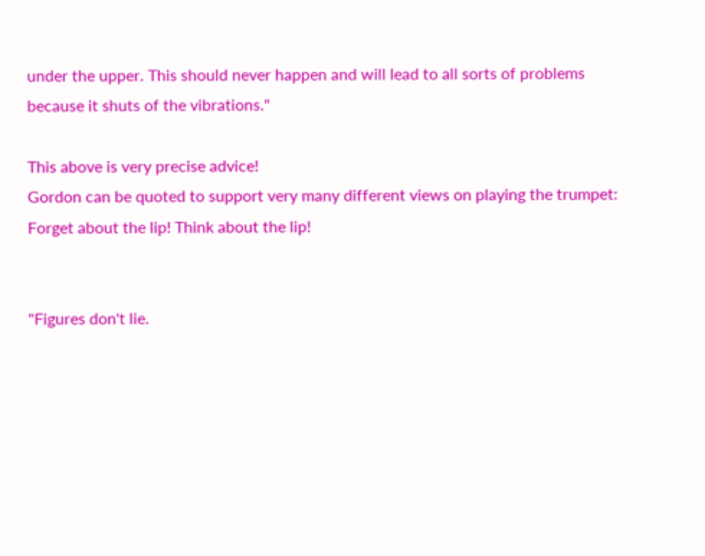under the upper. This should never happen and will lead to all sorts of problems because it shuts of the vibrations."

This above is very precise advice!
Gordon can be quoted to support very many different views on playing the trumpet: Forget about the lip! Think about the lip!


"Figures don't lie.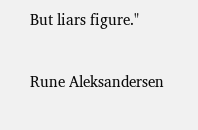But liars figure."

Rune Aleksandersen